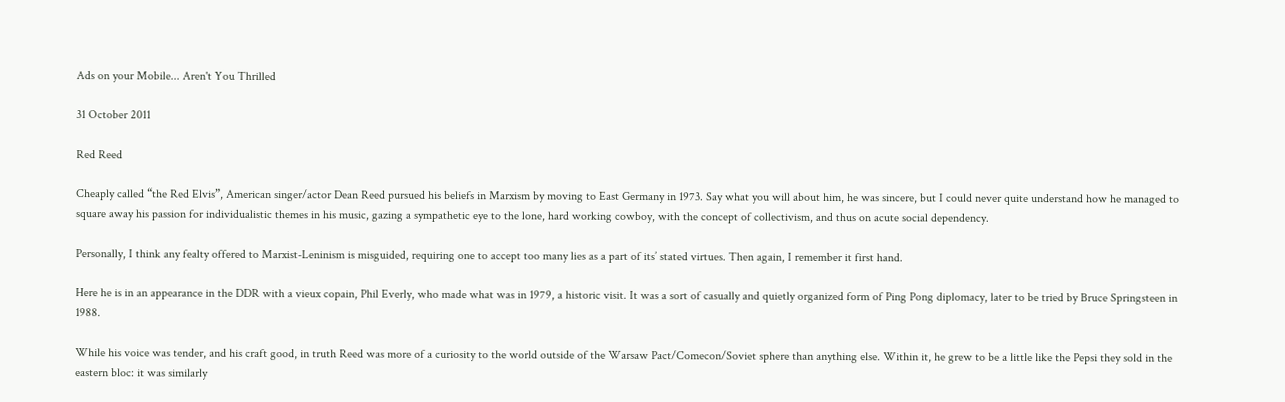Ads on your Mobile... Aren't You Thrilled

31 October 2011

Red Reed

Cheaply called “the Red Elvis”, American singer/actor Dean Reed pursued his beliefs in Marxism by moving to East Germany in 1973. Say what you will about him, he was sincere, but I could never quite understand how he managed to square away his passion for individualistic themes in his music, gazing a sympathetic eye to the lone, hard working cowboy, with the concept of collectivism, and thus on acute social dependency.

Personally, I think any fealty offered to Marxist-Leninism is misguided, requiring one to accept too many lies as a part of its’ stated virtues. Then again, I remember it first hand.

Here he is in an appearance in the DDR with a vieux copain, Phil Everly, who made what was in 1979, a historic visit. It was a sort of casually and quietly organized form of Ping Pong diplomacy, later to be tried by Bruce Springsteen in 1988.

While his voice was tender, and his craft good, in truth Reed was more of a curiosity to the world outside of the Warsaw Pact/Comecon/Soviet sphere than anything else. Within it, he grew to be a little like the Pepsi they sold in the eastern bloc: it was similarly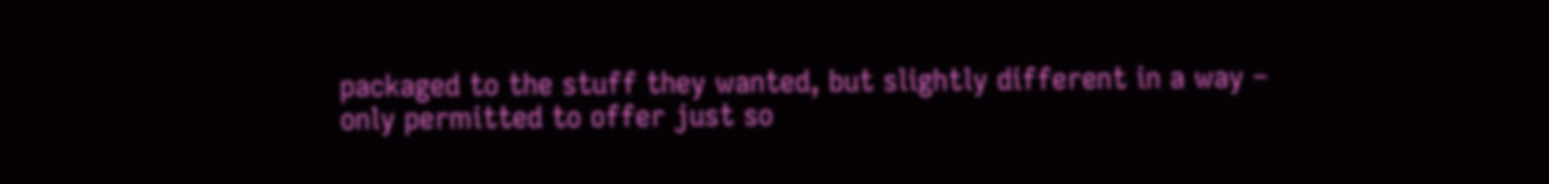packaged to the stuff they wanted, but slightly different in a way – only permitted to offer just so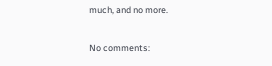much, and no more.

No comments: